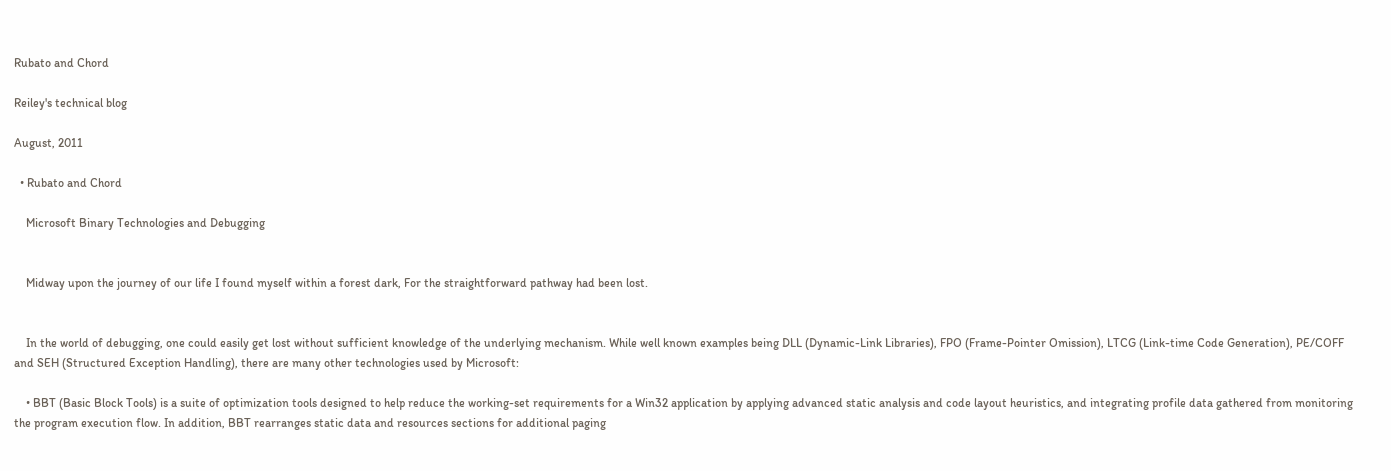Rubato and Chord

Reiley's technical blog

August, 2011

  • Rubato and Chord

    Microsoft Binary Technologies and Debugging


    Midway upon the journey of our life I found myself within a forest dark, For the straightforward pathway had been lost.


    In the world of debugging, one could easily get lost without sufficient knowledge of the underlying mechanism. While well known examples being DLL (Dynamic-Link Libraries), FPO (Frame-Pointer Omission), LTCG (Link-time Code Generation), PE/COFF and SEH (Structured Exception Handling), there are many other technologies used by Microsoft:

    • BBT (Basic Block Tools) is a suite of optimization tools designed to help reduce the working-set requirements for a Win32 application by applying advanced static analysis and code layout heuristics, and integrating profile data gathered from monitoring the program execution flow. In addition, BBT rearranges static data and resources sections for additional paging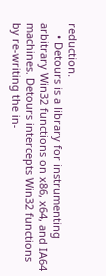reduction.
    • Detours is a library for instrumenting arbitrary Win32 functions on x86, x64, and IA64 machines. Detours intercepts Win32 functions by re-writing the in-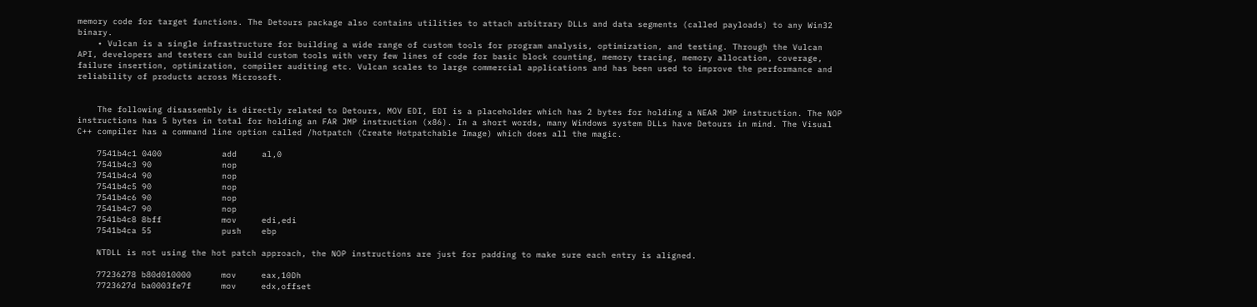memory code for target functions. The Detours package also contains utilities to attach arbitrary DLLs and data segments (called payloads) to any Win32 binary.
    • Vulcan is a single infrastructure for building a wide range of custom tools for program analysis, optimization, and testing. Through the Vulcan API, developers and testers can build custom tools with very few lines of code for basic block counting, memory tracing, memory allocation, coverage, failure insertion, optimization, compiler auditing etc. Vulcan scales to large commercial applications and has been used to improve the performance and reliability of products across Microsoft.


    The following disassembly is directly related to Detours, MOV EDI, EDI is a placeholder which has 2 bytes for holding a NEAR JMP instruction. The NOP instructions has 5 bytes in total for holding an FAR JMP instruction (x86). In a short words, many Windows system DLLs have Detours in mind. The Visual C++ compiler has a command line option called /hotpatch (Create Hotpatchable Image) which does all the magic.

    7541b4c1 0400            add     al,0
    7541b4c3 90              nop
    7541b4c4 90              nop
    7541b4c5 90              nop
    7541b4c6 90              nop
    7541b4c7 90              nop
    7541b4c8 8bff            mov     edi,edi
    7541b4ca 55              push    ebp

    NTDLL is not using the hot patch approach, the NOP instructions are just for padding to make sure each entry is aligned.

    77236278 b80d010000      mov     eax,10Dh
    7723627d ba0003fe7f      mov     edx,offset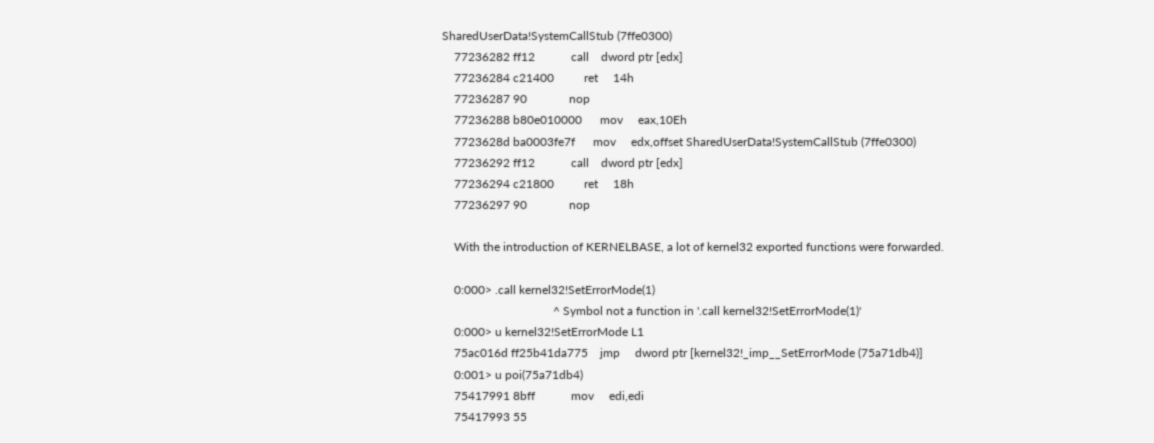SharedUserData!SystemCallStub (7ffe0300)
    77236282 ff12            call    dword ptr [edx]
    77236284 c21400          ret     14h
    77236287 90              nop
    77236288 b80e010000      mov     eax,10Eh
    7723628d ba0003fe7f      mov     edx,offset SharedUserData!SystemCallStub (7ffe0300)
    77236292 ff12            call    dword ptr [edx]
    77236294 c21800          ret     18h
    77236297 90              nop

    With the introduction of KERNELBASE, a lot of kernel32 exported functions were forwarded.

    0:000> .call kernel32!SetErrorMode(1)
                                     ^ Symbol not a function in '.call kernel32!SetErrorMode(1)'
    0:000> u kernel32!SetErrorMode L1
    75ac016d ff25b41da775    jmp     dword ptr [kernel32!_imp__SetErrorMode (75a71db4)]
    0:001> u poi(75a71db4)
    75417991 8bff            mov     edi,edi
    75417993 55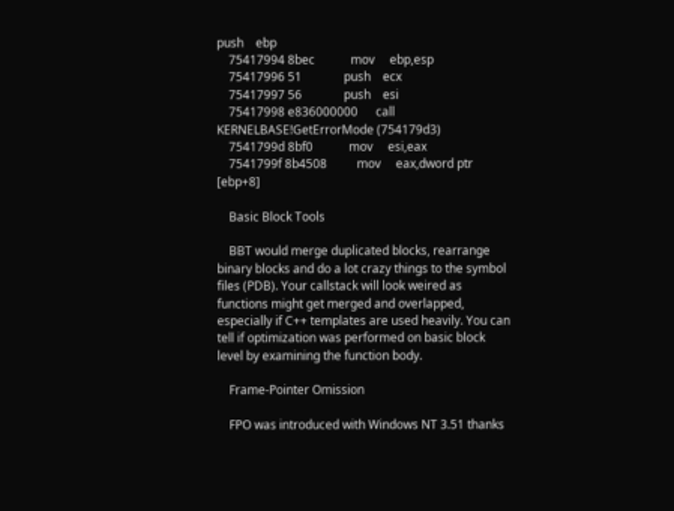push    ebp
    75417994 8bec            mov     ebp,esp
    75417996 51              push    ecx
    75417997 56              push    esi
    75417998 e836000000      call    KERNELBASE!GetErrorMode (754179d3)
    7541799d 8bf0            mov     esi,eax
    7541799f 8b4508          mov     eax,dword ptr [ebp+8]

    Basic Block Tools

    BBT would merge duplicated blocks, rearrange binary blocks and do a lot crazy things to the symbol files (PDB). Your callstack will look weired as functions might get merged and overlapped, especially if C++ templates are used heavily. You can tell if optimization was performed on basic block level by examining the function body.

    Frame-Pointer Omission

    FPO was introduced with Windows NT 3.51 thanks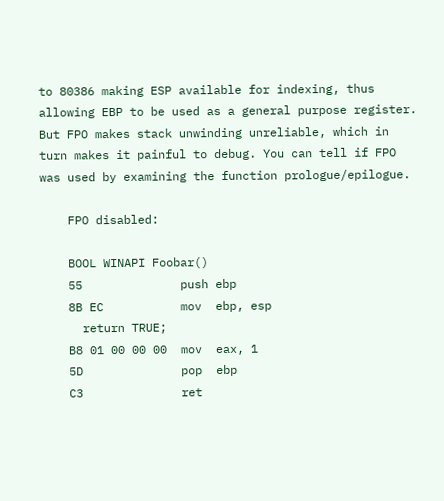to 80386 making ESP available for indexing, thus allowing EBP to be used as a general purpose register. But FPO makes stack unwinding unreliable, which in turn makes it painful to debug. You can tell if FPO was used by examining the function prologue/epilogue.

    FPO disabled:

    BOOL WINAPI Foobar()
    55              push ebp
    8B EC           mov  ebp, esp
      return TRUE;
    B8 01 00 00 00  mov  eax, 1
    5D              pop  ebp
    C3              ret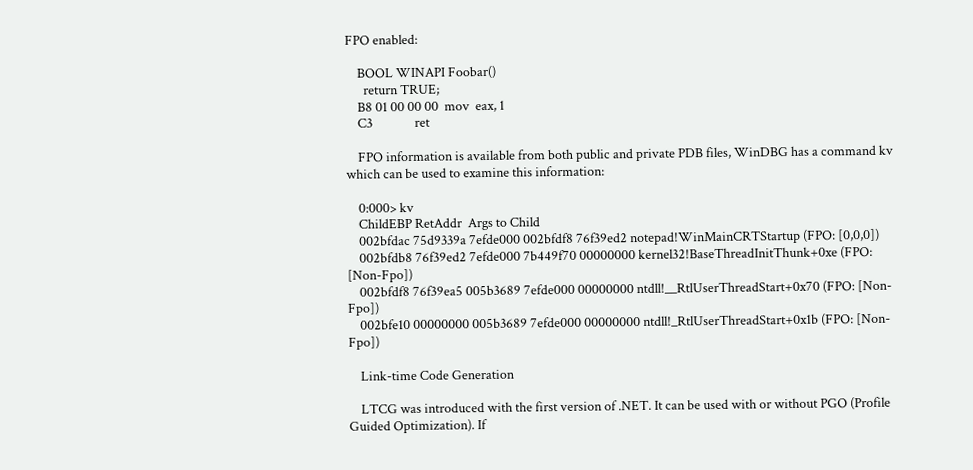FPO enabled:

    BOOL WINAPI Foobar()
      return TRUE;
    B8 01 00 00 00  mov  eax, 1
    C3              ret

    FPO information is available from both public and private PDB files, WinDBG has a command kv which can be used to examine this information:

    0:000> kv
    ChildEBP RetAddr  Args to Child
    002bfdac 75d9339a 7efde000 002bfdf8 76f39ed2 notepad!WinMainCRTStartup (FPO: [0,0,0])
    002bfdb8 76f39ed2 7efde000 7b449f70 00000000 kernel32!BaseThreadInitThunk+0xe (FPO: [Non-Fpo])
    002bfdf8 76f39ea5 005b3689 7efde000 00000000 ntdll!__RtlUserThreadStart+0x70 (FPO: [Non-Fpo])
    002bfe10 00000000 005b3689 7efde000 00000000 ntdll!_RtlUserThreadStart+0x1b (FPO: [Non-Fpo])

    Link-time Code Generation

    LTCG was introduced with the first version of .NET. It can be used with or without PGO (Profile Guided Optimization). If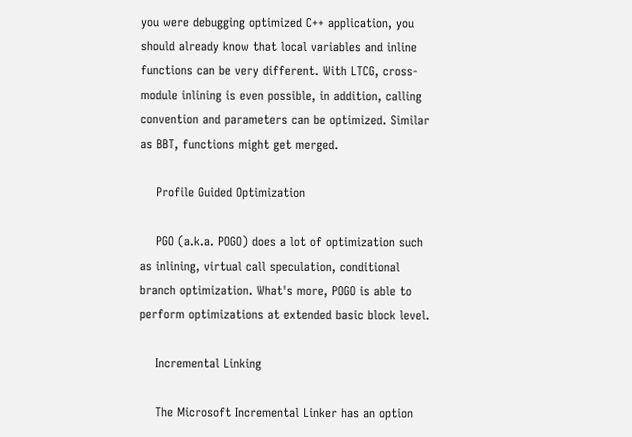you were debugging optimized C++ application, you should already know that local variables and inline functions can be very different. With LTCG, cross-module inlining is even possible, in addition, calling convention and parameters can be optimized. Similar as BBT, functions might get merged.

    Profile Guided Optimization

    PGO (a.k.a. POGO) does a lot of optimization such as inlining, virtual call speculation, conditional branch optimization. What's more, POGO is able to perform optimizations at extended basic block level.

    Incremental Linking

    The Microsoft Incremental Linker has an option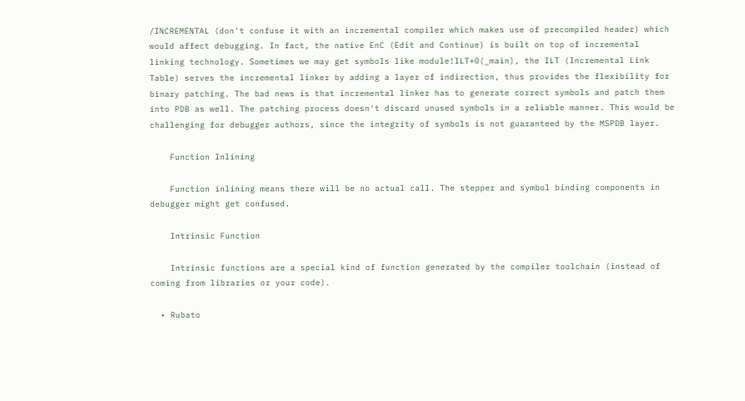/INCREMENTAL (don't confuse it with an incremental compiler which makes use of precompiled header) which would affect debugging. In fact, the native EnC (Edit and Continue) is built on top of incremental linking technology. Sometimes we may get symbols like module!ILT+0(_main), the ILT (Incremental Link Table) serves the incremental linker by adding a layer of indirection, thus provides the flexibility for binary patching. The bad news is that incremental linker has to generate correct symbols and patch them into PDB as well. The patching process doesn't discard unused symbols in a reliable manner. This would be challenging for debugger authors, since the integrity of symbols is not guaranteed by the MSPDB layer.

    Function Inlining

    Function inlining means there will be no actual call. The stepper and symbol binding components in debugger might get confused.

    Intrinsic Function

    Intrinsic functions are a special kind of function generated by the compiler toolchain (instead of coming from libraries or your code).

  • Rubato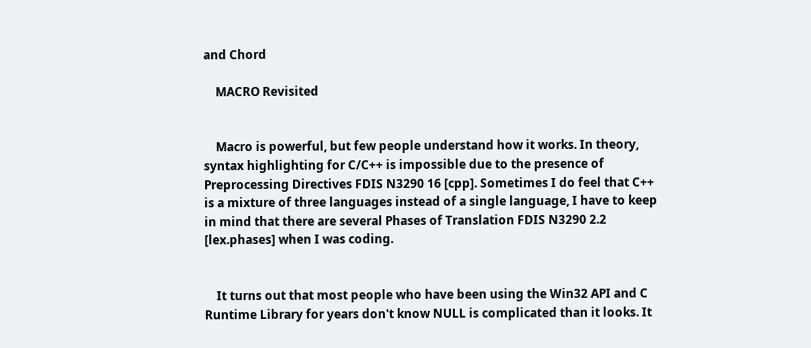and Chord

    MACRO Revisited


    Macro is powerful, but few people understand how it works. In theory, syntax highlighting for C/C++ is impossible due to the presence of Preprocessing Directives FDIS N3290 16 [cpp]. Sometimes I do feel that C++ is a mixture of three languages instead of a single language, I have to keep in mind that there are several Phases of Translation FDIS N3290 2.2 [lex.phases] when I was coding.


    It turns out that most people who have been using the Win32 API and C Runtime Library for years don't know NULL is complicated than it looks. It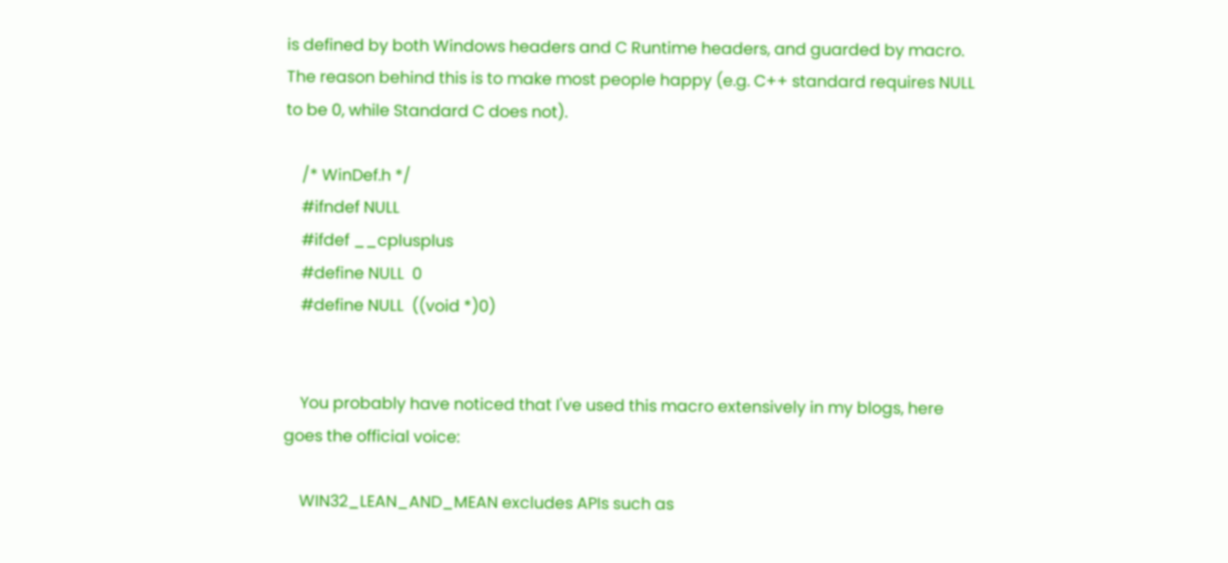is defined by both Windows headers and C Runtime headers, and guarded by macro. The reason behind this is to make most people happy (e.g. C++ standard requires NULL to be 0, while Standard C does not).

    /* WinDef.h */
    #ifndef NULL
    #ifdef __cplusplus
    #define NULL  0
    #define NULL  ((void *)0)


    You probably have noticed that I've used this macro extensively in my blogs, here goes the official voice:

    WIN32_LEAN_AND_MEAN excludes APIs such as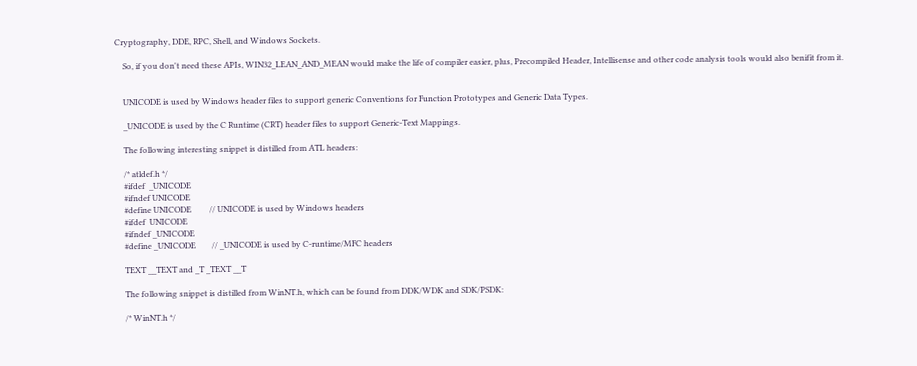Cryptography, DDE, RPC, Shell, and Windows Sockets.

    So, if you don't need these APIs, WIN32_LEAN_AND_MEAN would make the life of compiler easier, plus, Precompiled Header, Intellisense and other code analysis tools would also benifit from it.


    UNICODE is used by Windows header files to support generic Conventions for Function Prototypes and Generic Data Types.

    _UNICODE is used by the C Runtime (CRT) header files to support Generic-Text Mappings.

    The following interesting snippet is distilled from ATL headers:

    /* atldef.h */
    #ifdef  _UNICODE
    #ifndef UNICODE
    #define UNICODE         // UNICODE is used by Windows headers
    #ifdef  UNICODE
    #ifndef _UNICODE
    #define _UNICODE        // _UNICODE is used by C-runtime/MFC headers

    TEXT __TEXT and _T _TEXT __T

    The following snippet is distilled from WinNT.h, which can be found from DDK/WDK and SDK/PSDK:

    /* WinNT.h */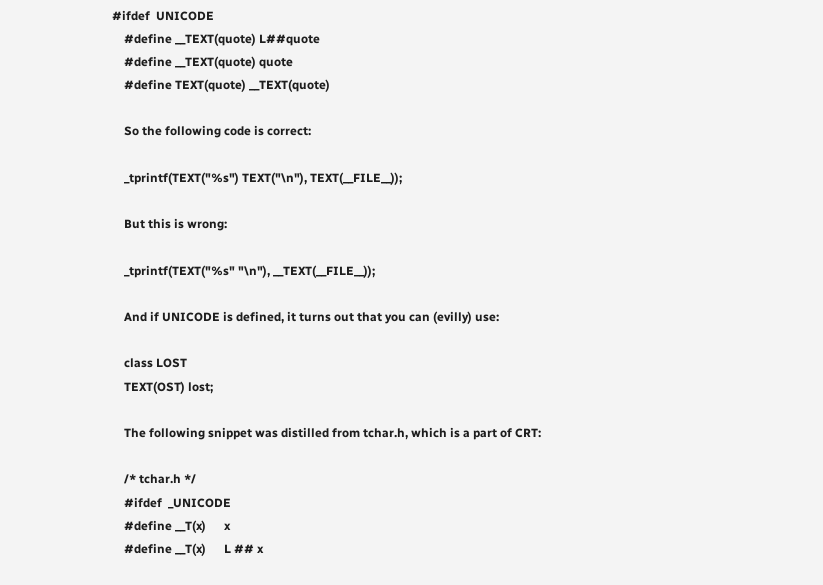#ifdef  UNICODE
    #define __TEXT(quote) L##quote
    #define __TEXT(quote) quote
    #define TEXT(quote) __TEXT(quote)

    So the following code is correct:

    _tprintf(TEXT("%s") TEXT("\n"), TEXT(__FILE__));

    But this is wrong:

    _tprintf(TEXT("%s" "\n"), __TEXT(__FILE__));

    And if UNICODE is defined, it turns out that you can (evilly) use:

    class LOST
    TEXT(OST) lost;

    The following snippet was distilled from tchar.h, which is a part of CRT:

    /* tchar.h */
    #ifdef  _UNICODE
    #define __T(x)      x
    #define __T(x)      L ## x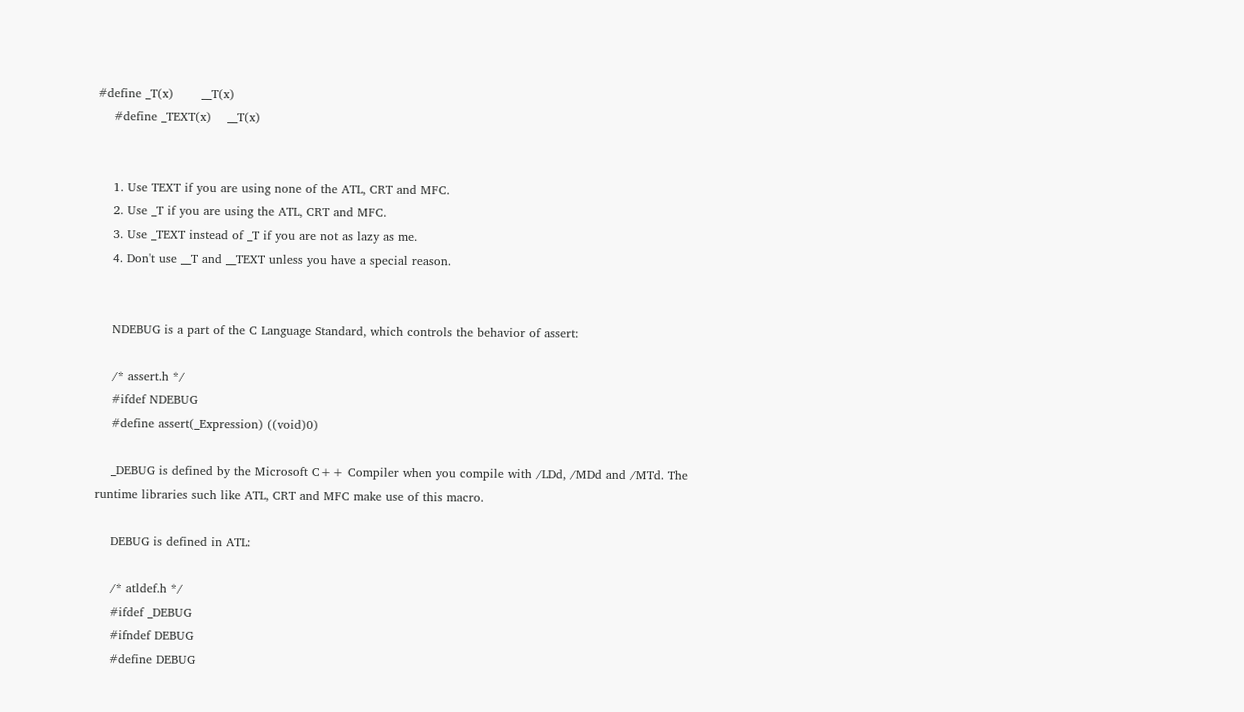#define _T(x)       __T(x)
    #define _TEXT(x)    __T(x)


    1. Use TEXT if you are using none of the ATL, CRT and MFC.
    2. Use _T if you are using the ATL, CRT and MFC.
    3. Use _TEXT instead of _T if you are not as lazy as me.
    4. Don't use __T and __TEXT unless you have a special reason.


    NDEBUG is a part of the C Language Standard, which controls the behavior of assert:

    /* assert.h */
    #ifdef NDEBUG
    #define assert(_Expression) ((void)0)

    _DEBUG is defined by the Microsoft C++ Compiler when you compile with /LDd, /MDd and /MTd. The runtime libraries such like ATL, CRT and MFC make use of this macro.

    DEBUG is defined in ATL:

    /* atldef.h */
    #ifdef _DEBUG
    #ifndef DEBUG
    #define DEBUG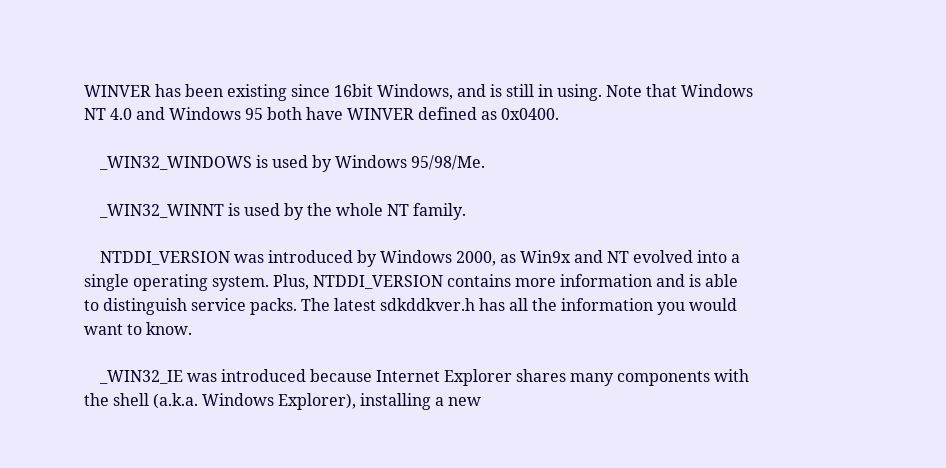WINVER has been existing since 16bit Windows, and is still in using. Note that Windows NT 4.0 and Windows 95 both have WINVER defined as 0x0400.

    _WIN32_WINDOWS is used by Windows 95/98/Me.

    _WIN32_WINNT is used by the whole NT family.

    NTDDI_VERSION was introduced by Windows 2000, as Win9x and NT evolved into a single operating system. Plus, NTDDI_VERSION contains more information and is able to distinguish service packs. The latest sdkddkver.h has all the information you would want to know.

    _WIN32_IE was introduced because Internet Explorer shares many components with the shell (a.k.a. Windows Explorer), installing a new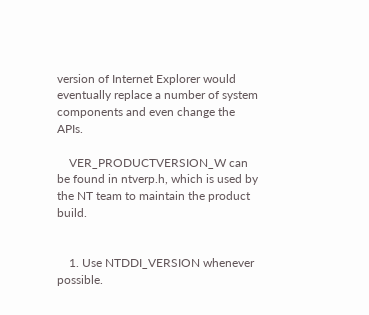version of Internet Explorer would eventually replace a number of system components and even change the APIs.

    VER_PRODUCTVERSION_W can be found in ntverp.h, which is used by the NT team to maintain the product build.


    1. Use NTDDI_VERSION whenever possible.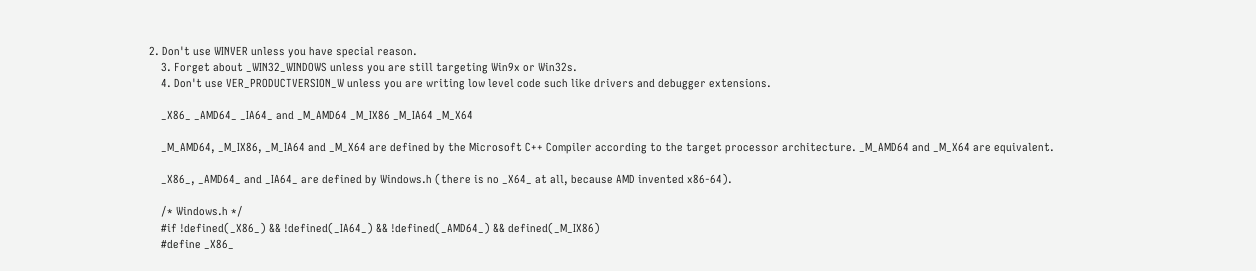2. Don't use WINVER unless you have special reason.
    3. Forget about _WIN32_WINDOWS unless you are still targeting Win9x or Win32s.
    4. Don't use VER_PRODUCTVERSION_W unless you are writing low level code such like drivers and debugger extensions.

    _X86_ _AMD64_ _IA64_ and _M_AMD64 _M_IX86 _M_IA64 _M_X64

    _M_AMD64, _M_IX86, _M_IA64 and _M_X64 are defined by the Microsoft C++ Compiler according to the target processor architecture. _M_AMD64 and _M_X64 are equivalent.

    _X86_, _AMD64_ and _IA64_ are defined by Windows.h (there is no _X64_ at all, because AMD invented x86-64).

    /* Windows.h */
    #if !defined(_X86_) && !defined(_IA64_) && !defined(_AMD64_) && defined(_M_IX86)
    #define _X86_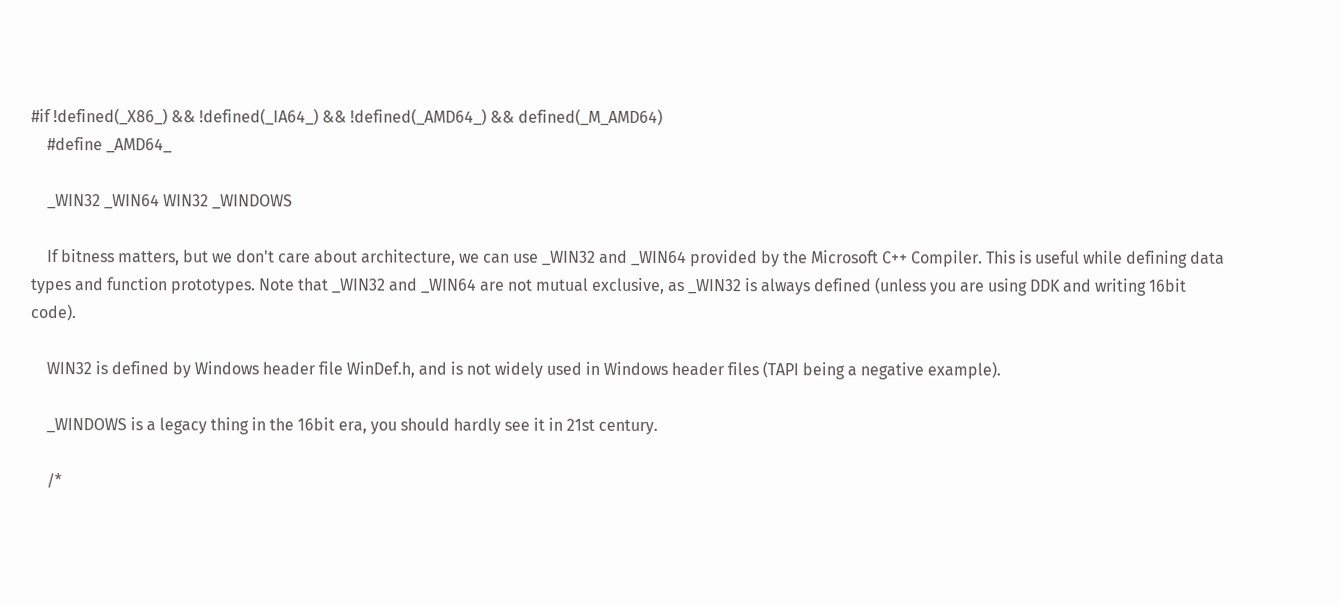#if !defined(_X86_) && !defined(_IA64_) && !defined(_AMD64_) && defined(_M_AMD64)
    #define _AMD64_

    _WIN32 _WIN64 WIN32 _WINDOWS

    If bitness matters, but we don't care about architecture, we can use _WIN32 and _WIN64 provided by the Microsoft C++ Compiler. This is useful while defining data types and function prototypes. Note that _WIN32 and _WIN64 are not mutual exclusive, as _WIN32 is always defined (unless you are using DDK and writing 16bit code).

    WIN32 is defined by Windows header file WinDef.h, and is not widely used in Windows header files (TAPI being a negative example).

    _WINDOWS is a legacy thing in the 16bit era, you should hardly see it in 21st century.

    /*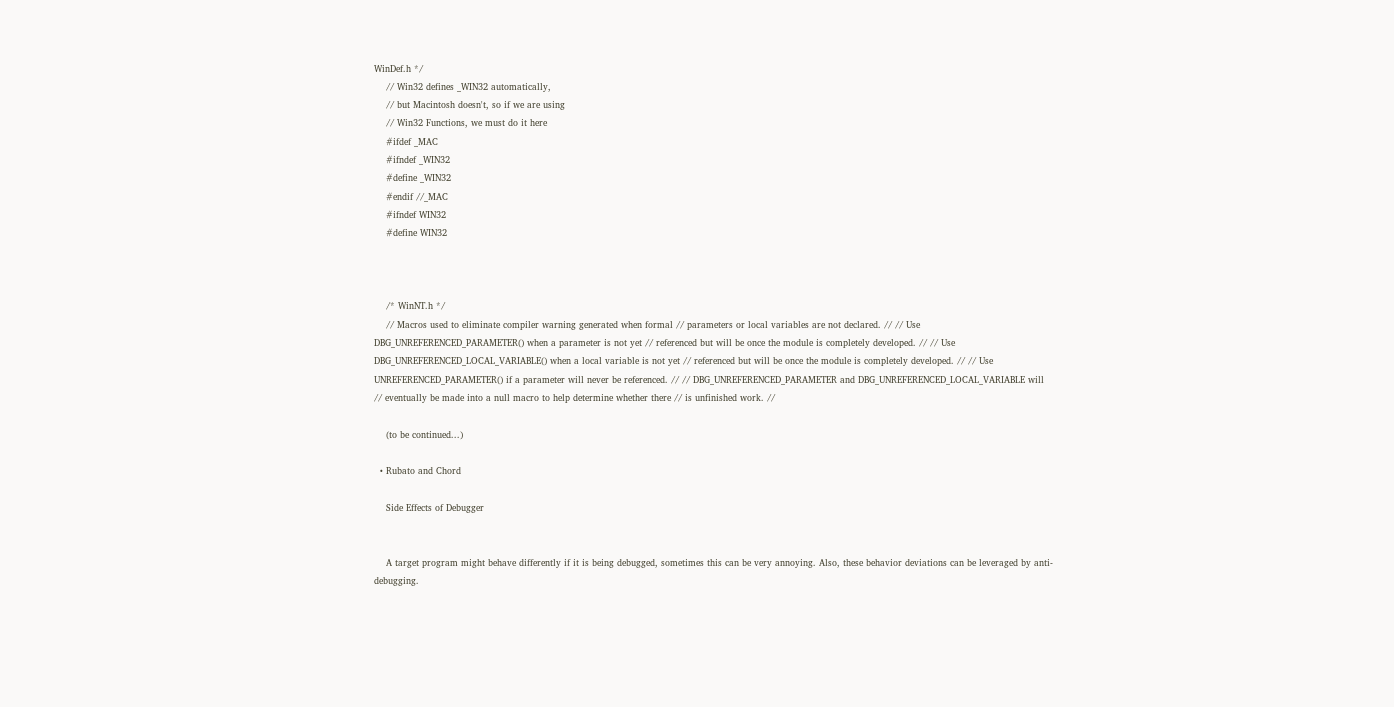WinDef.h */
    // Win32 defines _WIN32 automatically,
    // but Macintosh doesn't, so if we are using
    // Win32 Functions, we must do it here
    #ifdef _MAC
    #ifndef _WIN32
    #define _WIN32
    #endif //_MAC
    #ifndef WIN32
    #define WIN32



    /* WinNT.h */
    // Macros used to eliminate compiler warning generated when formal // parameters or local variables are not declared. // // Use DBG_UNREFERENCED_PARAMETER() when a parameter is not yet // referenced but will be once the module is completely developed. // // Use DBG_UNREFERENCED_LOCAL_VARIABLE() when a local variable is not yet // referenced but will be once the module is completely developed. // // Use UNREFERENCED_PARAMETER() if a parameter will never be referenced. // // DBG_UNREFERENCED_PARAMETER and DBG_UNREFERENCED_LOCAL_VARIABLE will // eventually be made into a null macro to help determine whether there // is unfinished work. //

    (to be continued...)

  • Rubato and Chord

    Side Effects of Debugger


    A target program might behave differently if it is being debugged, sometimes this can be very annoying. Also, these behavior deviations can be leveraged by anti-debugging.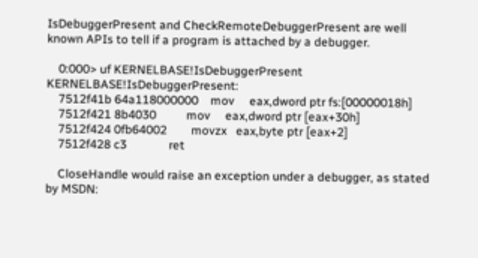IsDebuggerPresent and CheckRemoteDebuggerPresent are well known APIs to tell if a program is attached by a debugger.

    0:000> uf KERNELBASE!IsDebuggerPresent KERNELBASE!IsDebuggerPresent:
    7512f41b 64a118000000    mov     eax,dword ptr fs:[00000018h]
    7512f421 8b4030          mov     eax,dword ptr [eax+30h]
    7512f424 0fb64002        movzx   eax,byte ptr [eax+2]
    7512f428 c3              ret

    CloseHandle would raise an exception under a debugger, as stated by MSDN: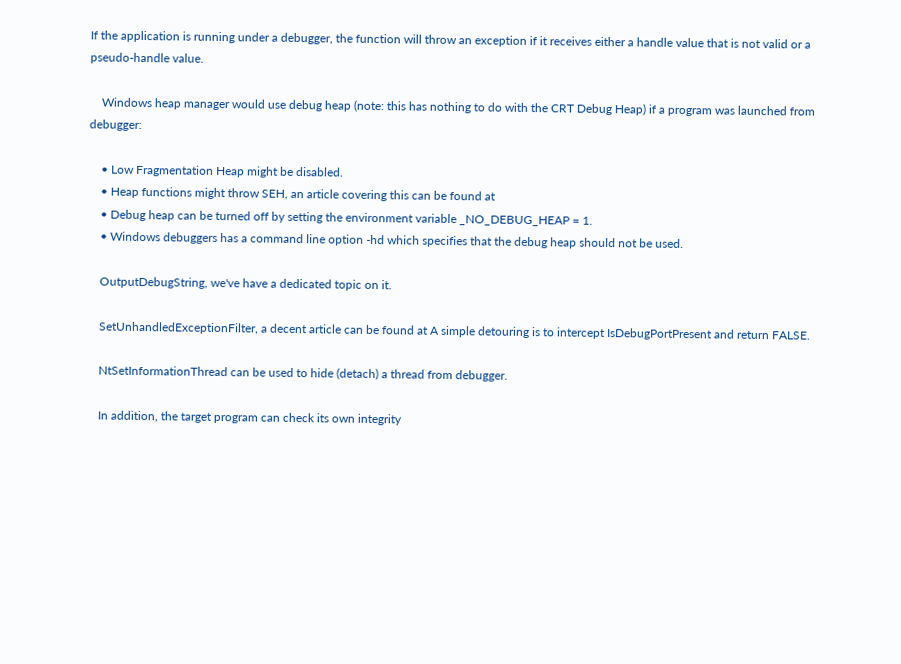If the application is running under a debugger, the function will throw an exception if it receives either a handle value that is not valid or a pseudo-handle value.

    Windows heap manager would use debug heap (note: this has nothing to do with the CRT Debug Heap) if a program was launched from debugger:

    • Low Fragmentation Heap might be disabled.
    • Heap functions might throw SEH, an article covering this can be found at
    • Debug heap can be turned off by setting the environment variable _NO_DEBUG_HEAP = 1.
    • Windows debuggers has a command line option -hd which specifies that the debug heap should not be used.

    OutputDebugString, we've have a dedicated topic on it.

    SetUnhandledExceptionFilter, a decent article can be found at A simple detouring is to intercept IsDebugPortPresent and return FALSE.

    NtSetInformationThread can be used to hide (detach) a thread from debugger.

    In addition, the target program can check its own integrity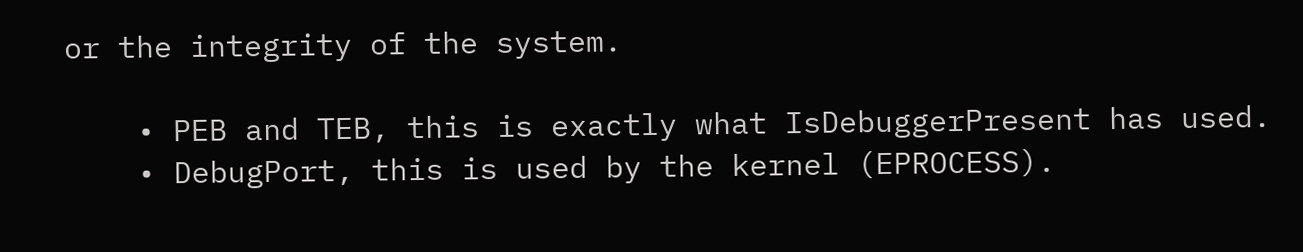or the integrity of the system.

    • PEB and TEB, this is exactly what IsDebuggerPresent has used.
    • DebugPort, this is used by the kernel (EPROCESS).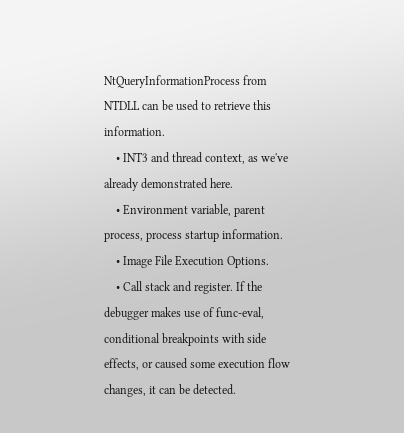NtQueryInformationProcess from NTDLL can be used to retrieve this information.
    • INT3 and thread context, as we've already demonstrated here.
    • Environment variable, parent process, process startup information.
    • Image File Execution Options.
    • Call stack and register. If the debugger makes use of func-eval, conditional breakpoints with side effects, or caused some execution flow changes, it can be detected.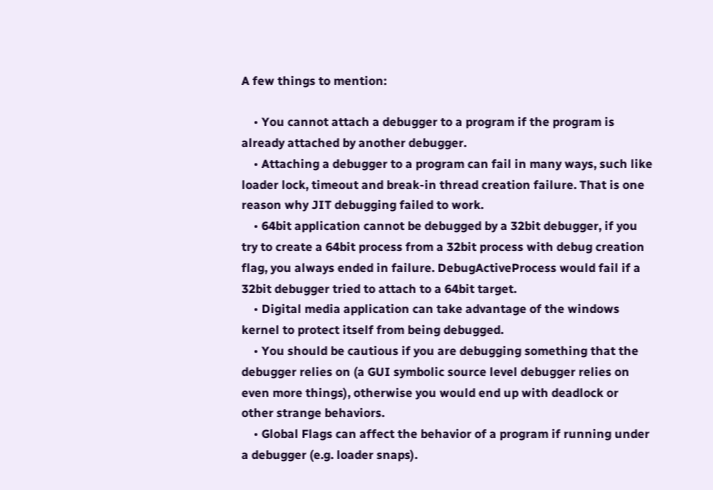A few things to mention:

    • You cannot attach a debugger to a program if the program is already attached by another debugger.
    • Attaching a debugger to a program can fail in many ways, such like loader lock, timeout and break-in thread creation failure. That is one reason why JIT debugging failed to work.
    • 64bit application cannot be debugged by a 32bit debugger, if you try to create a 64bit process from a 32bit process with debug creation flag, you always ended in failure. DebugActiveProcess would fail if a 32bit debugger tried to attach to a 64bit target.
    • Digital media application can take advantage of the windows kernel to protect itself from being debugged.
    • You should be cautious if you are debugging something that the debugger relies on (a GUI symbolic source level debugger relies on even more things), otherwise you would end up with deadlock or other strange behaviors.
    • Global Flags can affect the behavior of a program if running under a debugger (e.g. loader snaps).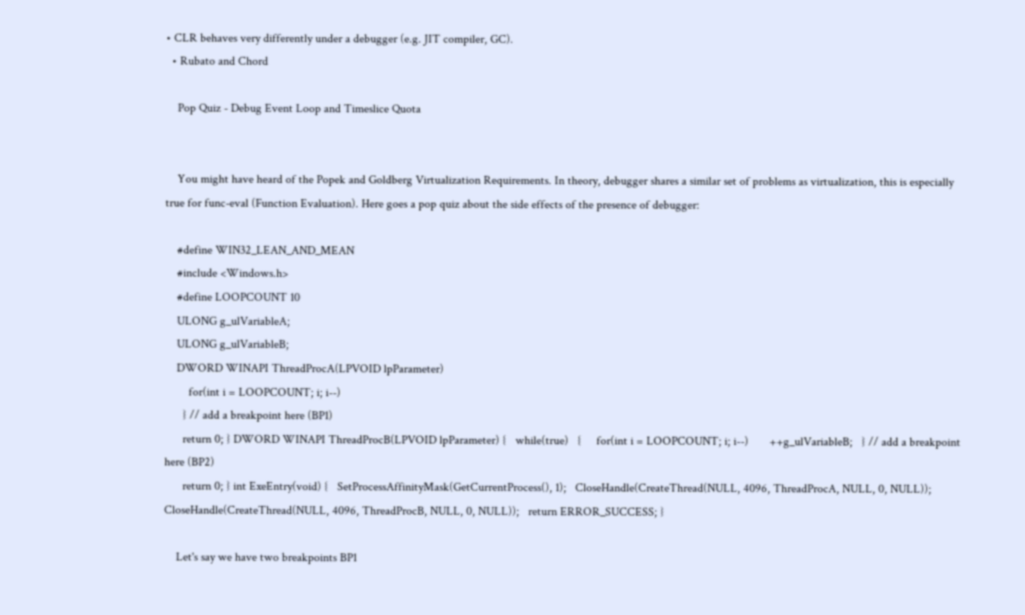• CLR behaves very differently under a debugger (e.g. JIT compiler, GC).
  • Rubato and Chord

    Pop Quiz - Debug Event Loop and Timeslice Quota


    You might have heard of the Popek and Goldberg Virtualization Requirements. In theory, debugger shares a similar set of problems as virtualization, this is especially true for func-eval (Function Evaluation). Here goes a pop quiz about the side effects of the presence of debugger:

    #define WIN32_LEAN_AND_MEAN
    #include <Windows.h>
    #define LOOPCOUNT 10
    ULONG g_ulVariableA;
    ULONG g_ulVariableB;
    DWORD WINAPI ThreadProcA(LPVOID lpParameter)
        for(int i = LOOPCOUNT; i; i--)
      } // add a breakpoint here (BP1)
      return 0; } DWORD WINAPI ThreadProcB(LPVOID lpParameter) {   while(true)   {     for(int i = LOOPCOUNT; i; i--)       ++g_ulVariableB;   } // add a breakpoint here (BP2)
      return 0; } int ExeEntry(void) {   SetProcessAffinityMask(GetCurrentProcess(), 1);   CloseHandle(CreateThread(NULL, 4096, ThreadProcA, NULL, 0, NULL));   CloseHandle(CreateThread(NULL, 4096, ThreadProcB, NULL, 0, NULL));   return ERROR_SUCCESS; }

    Let's say we have two breakpoints BP1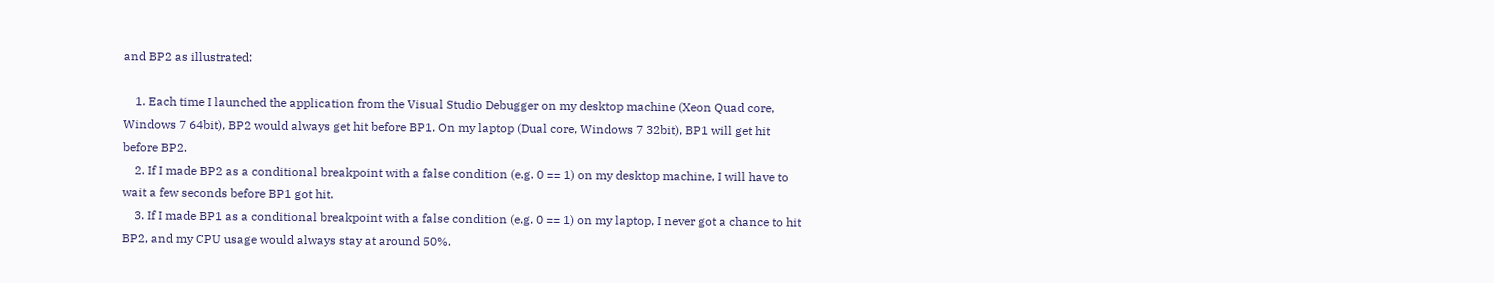and BP2 as illustrated:

    1. Each time I launched the application from the Visual Studio Debugger on my desktop machine (Xeon Quad core, Windows 7 64bit), BP2 would always get hit before BP1. On my laptop (Dual core, Windows 7 32bit), BP1 will get hit before BP2.
    2. If I made BP2 as a conditional breakpoint with a false condition (e.g. 0 == 1) on my desktop machine, I will have to wait a few seconds before BP1 got hit.
    3. If I made BP1 as a conditional breakpoint with a false condition (e.g. 0 == 1) on my laptop, I never got a chance to hit BP2, and my CPU usage would always stay at around 50%.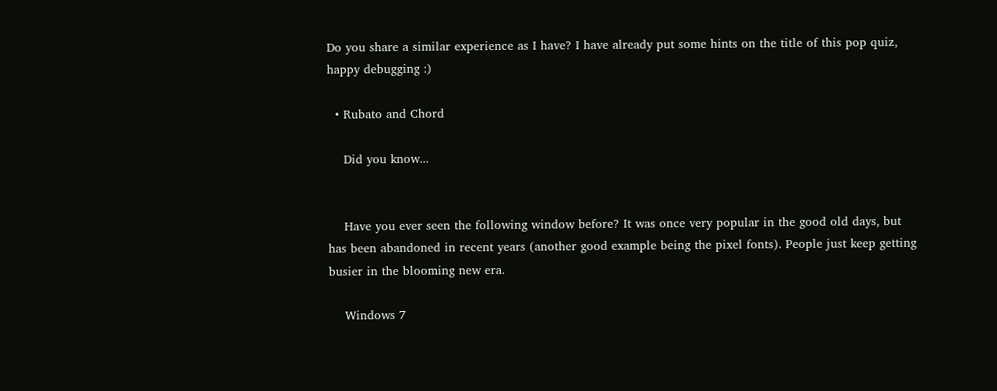Do you share a similar experience as I have? I have already put some hints on the title of this pop quiz, happy debugging :)

  • Rubato and Chord

    Did you know...


    Have you ever seen the following window before? It was once very popular in the good old days, but has been abandoned in recent years (another good example being the pixel fonts). People just keep getting busier in the blooming new era.

    Windows 7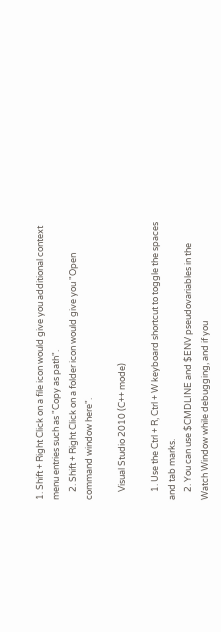1. Shift + Right Click on a file icon would give you additional context menu entries such as "Copy as path".
    2. Shift + Right Click on a folder icon would give you "Open command window here".

    Visual Studio 2010 (C++ mode)

    1. Use the Ctrl + R, Ctrl + W keyboard shortcut to toggle the spaces and tab marks.
    2. You can use $CMDLINE and $ENV pseudovariables in the Watch Window while debugging, and if you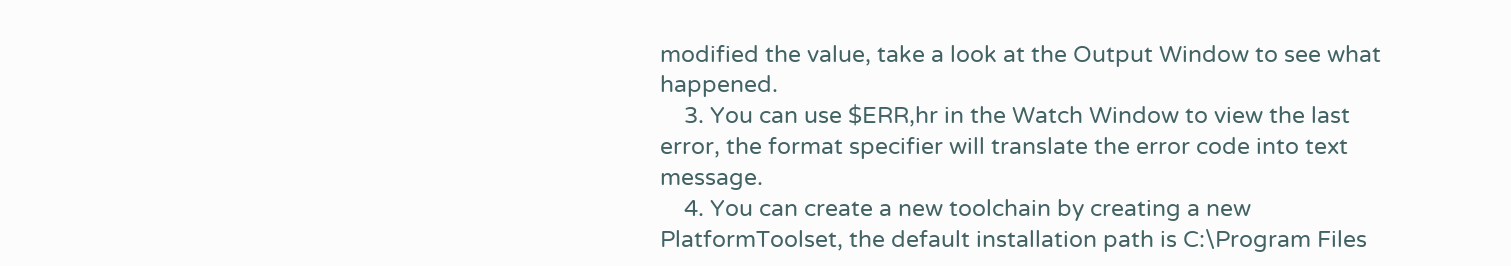modified the value, take a look at the Output Window to see what happened.
    3. You can use $ERR,hr in the Watch Window to view the last error, the format specifier will translate the error code into text message.
    4. You can create a new toolchain by creating a new PlatformToolset, the default installation path is C:\Program Files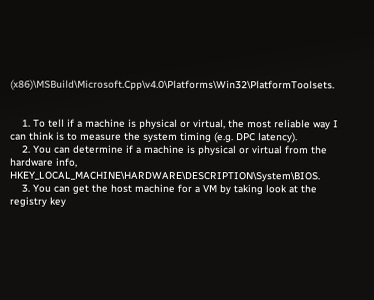(x86)\MSBuild\Microsoft.Cpp\v4.0\Platforms\Win32\PlatformToolsets.


    1. To tell if a machine is physical or virtual, the most reliable way I can think is to measure the system timing (e.g. DPC latency).
    2. You can determine if a machine is physical or virtual from the hardware info, HKEY_LOCAL_MACHINE\HARDWARE\DESCRIPTION\System\BIOS.
    3. You can get the host machine for a VM by taking look at the registry key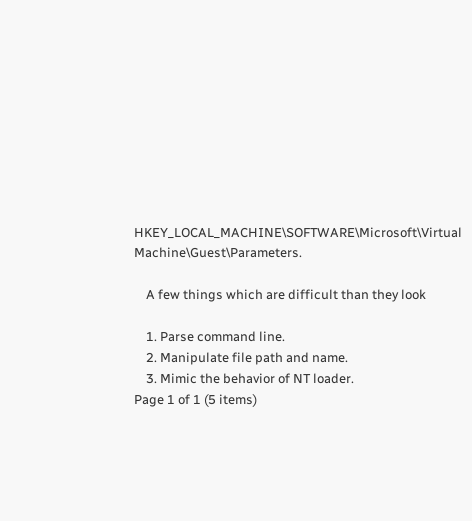HKEY_LOCAL_MACHINE\SOFTWARE\Microsoft\Virtual Machine\Guest\Parameters.

    A few things which are difficult than they look

    1. Parse command line.
    2. Manipulate file path and name.
    3. Mimic the behavior of NT loader.
Page 1 of 1 (5 items)